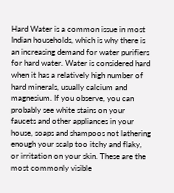Hard Water is a common issue in most Indian households, which is why there is an increasing demand for water purifiers for hard water. Water is considered hard when it has a relatively high number of hard minerals, usually calcium and magnesium. If you observe, you can probably see white stains on your faucets and other appliances in your house, soaps and shampoos not lathering enough your scalp too itchy and flaky, or irritation on your skin. These are the most commonly visible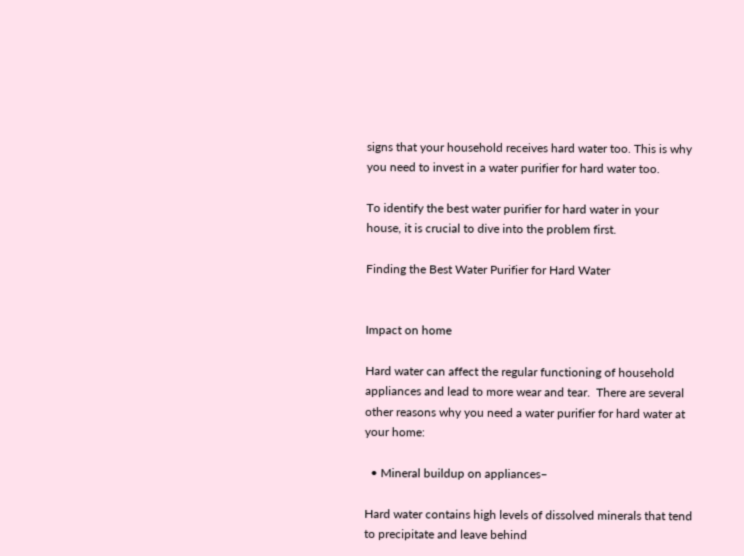signs that your household receives hard water too. This is why you need to invest in a water purifier for hard water too.

To identify the best water purifier for hard water in your house, it is crucial to dive into the problem first.

Finding the Best Water Purifier for Hard Water


Impact on home

Hard water can affect the regular functioning of household appliances and lead to more wear and tear.  There are several other reasons why you need a water purifier for hard water at your home:

  • Mineral buildup on appliances–

Hard water contains high levels of dissolved minerals that tend to precipitate and leave behind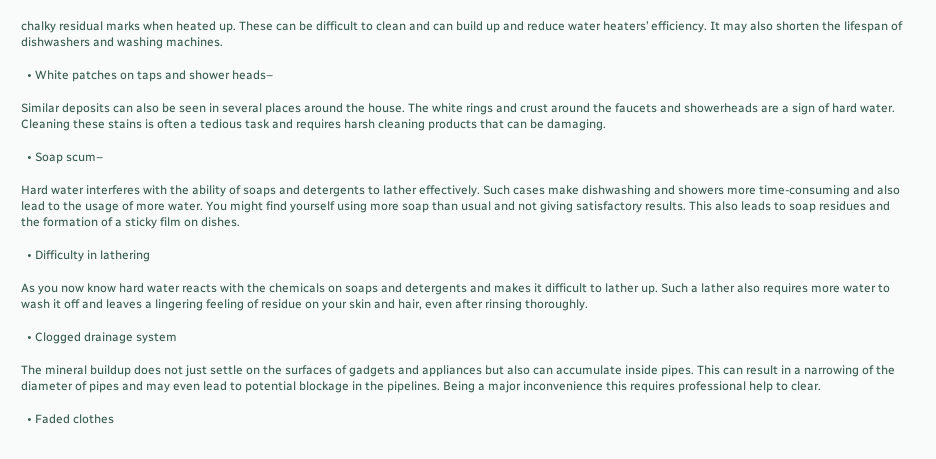chalky residual marks when heated up. These can be difficult to clean and can build up and reduce water heaters’ efficiency. It may also shorten the lifespan of dishwashers and washing machines.

  • White patches on taps and shower heads–

Similar deposits can also be seen in several places around the house. The white rings and crust around the faucets and showerheads are a sign of hard water. Cleaning these stains is often a tedious task and requires harsh cleaning products that can be damaging.

  • Soap scum–

Hard water interferes with the ability of soaps and detergents to lather effectively. Such cases make dishwashing and showers more time-consuming and also lead to the usage of more water. You might find yourself using more soap than usual and not giving satisfactory results. This also leads to soap residues and the formation of a sticky film on dishes.

  • Difficulty in lathering

As you now know hard water reacts with the chemicals on soaps and detergents and makes it difficult to lather up. Such a lather also requires more water to wash it off and leaves a lingering feeling of residue on your skin and hair, even after rinsing thoroughly.

  • Clogged drainage system

The mineral buildup does not just settle on the surfaces of gadgets and appliances but also can accumulate inside pipes. This can result in a narrowing of the diameter of pipes and may even lead to potential blockage in the pipelines. Being a major inconvenience this requires professional help to clear.

  • Faded clothes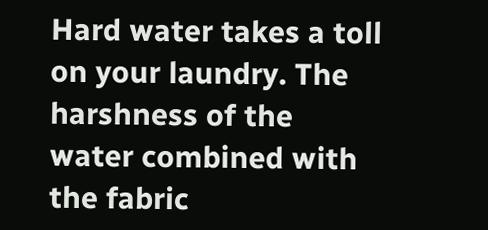Hard water takes a toll on your laundry. The harshness of the water combined with the fabric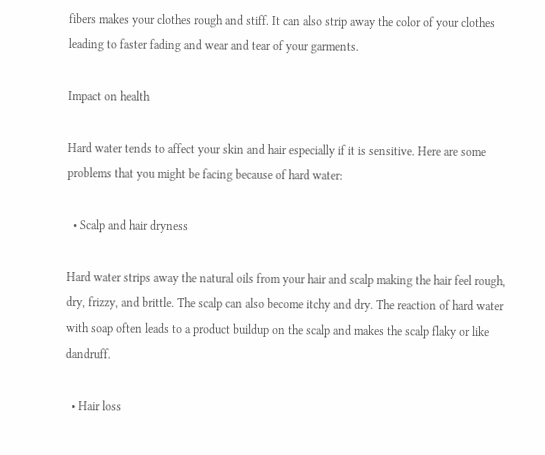fibers makes your clothes rough and stiff. It can also strip away the color of your clothes leading to faster fading and wear and tear of your garments.

Impact on health

Hard water tends to affect your skin and hair especially if it is sensitive. Here are some problems that you might be facing because of hard water:

  • Scalp and hair dryness

Hard water strips away the natural oils from your hair and scalp making the hair feel rough, dry, frizzy, and brittle. The scalp can also become itchy and dry. The reaction of hard water with soap often leads to a product buildup on the scalp and makes the scalp flaky or like dandruff.

  • Hair loss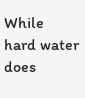While hard water does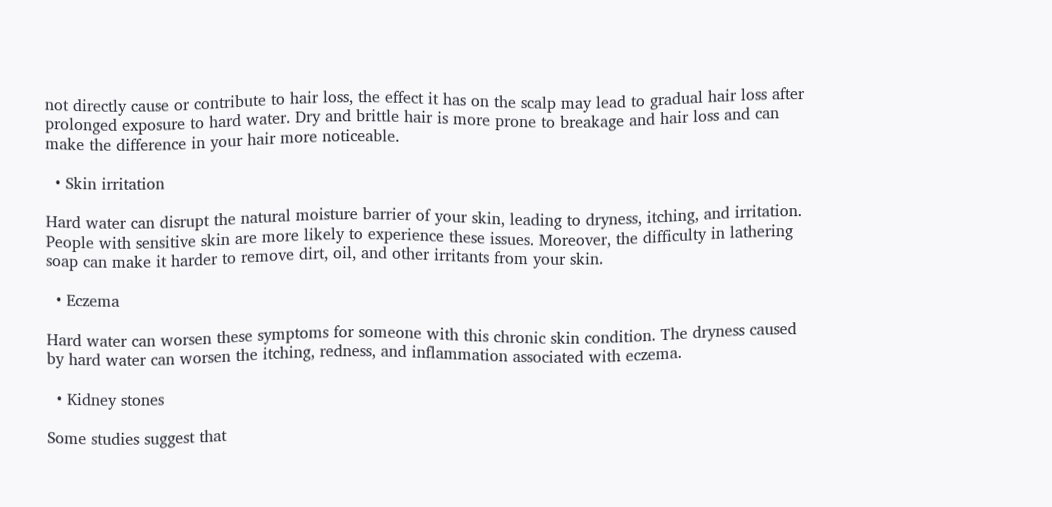not directly cause or contribute to hair loss, the effect it has on the scalp may lead to gradual hair loss after prolonged exposure to hard water. Dry and brittle hair is more prone to breakage and hair loss and can make the difference in your hair more noticeable.

  • Skin irritation

Hard water can disrupt the natural moisture barrier of your skin, leading to dryness, itching, and irritation. People with sensitive skin are more likely to experience these issues. Moreover, the difficulty in lathering soap can make it harder to remove dirt, oil, and other irritants from your skin.

  • Eczema

Hard water can worsen these symptoms for someone with this chronic skin condition. The dryness caused by hard water can worsen the itching, redness, and inflammation associated with eczema.

  • Kidney stones

Some studies suggest that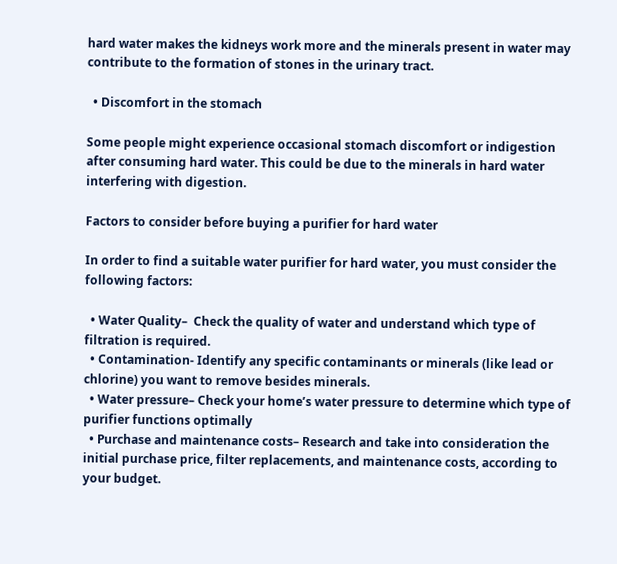hard water makes the kidneys work more and the minerals present in water may contribute to the formation of stones in the urinary tract.

  • Discomfort in the stomach

Some people might experience occasional stomach discomfort or indigestion after consuming hard water. This could be due to the minerals in hard water interfering with digestion.

Factors to consider before buying a purifier for hard water

In order to find a suitable water purifier for hard water, you must consider the following factors:

  • Water Quality–  Check the quality of water and understand which type of filtration is required.
  • Contamination- Identify any specific contaminants or minerals (like lead or chlorine) you want to remove besides minerals.
  • Water pressure– Check your home’s water pressure to determine which type of purifier functions optimally
  • Purchase and maintenance costs– Research and take into consideration the initial purchase price, filter replacements, and maintenance costs, according to your budget.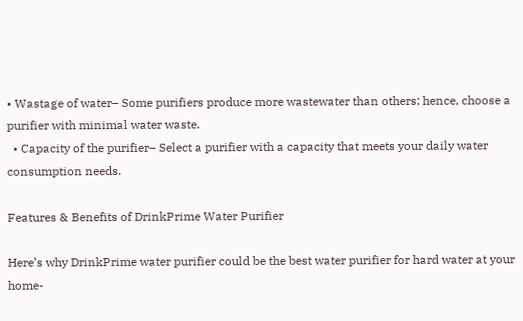• Wastage of water– Some purifiers produce more wastewater than others; hence, choose a purifier with minimal water waste.
  • Capacity of the purifier– Select a purifier with a capacity that meets your daily water consumption needs.

Features & Benefits of DrinkPrime Water Purifier

Here’s why DrinkPrime water purifier could be the best water purifier for hard water at your home-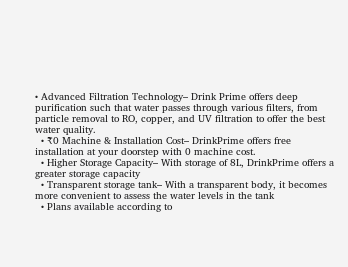• Advanced Filtration Technology– Drink Prime offers deep purification such that water passes through various filters, from particle removal to RO, copper, and UV filtration to offer the best water quality.
  • ₹0 Machine & Installation Cost– DrinkPrime offers free installation at your doorstep with 0 machine cost.
  • Higher Storage Capacity– With storage of 8L, DrinkPrime offers a greater storage capacity
  • Transparent storage tank– With a transparent body, it becomes more convenient to assess the water levels in the tank
  • Plans available according to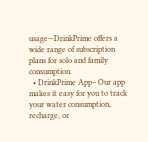usage—DrinkPrime offers a wide range of subscription plans for solo and family consumption.
  • DrinkPrime App– Our app makes it easy for you to track your water consumption, recharge, or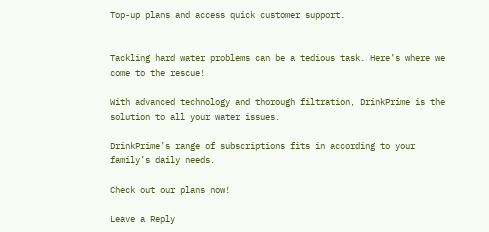Top-up plans and access quick customer support.


Tackling hard water problems can be a tedious task. Here’s where we come to the rescue!

With advanced technology and thorough filtration, DrinkPrime is the solution to all your water issues.

DrinkPrime’s range of subscriptions fits in according to your family’s daily needs.

Check out our plans now!

Leave a Reply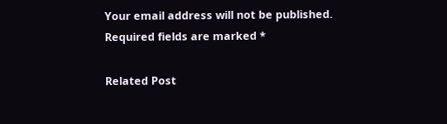Your email address will not be published. Required fields are marked *

Related Post